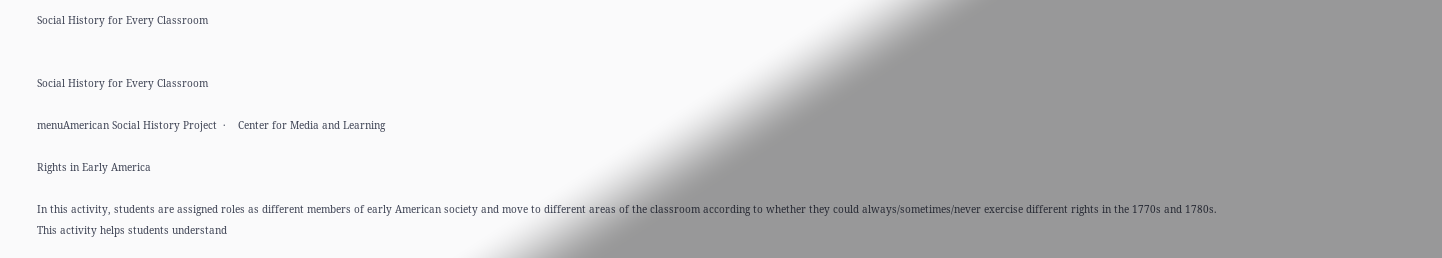Social History for Every Classroom


Social History for Every Classroom

menuAmerican Social History Project  ·    Center for Media and Learning

Rights in Early America

In this activity, students are assigned roles as different members of early American society and move to different areas of the classroom according to whether they could always/sometimes/never exercise different rights in the 1770s and 1780s. This activity helps students understand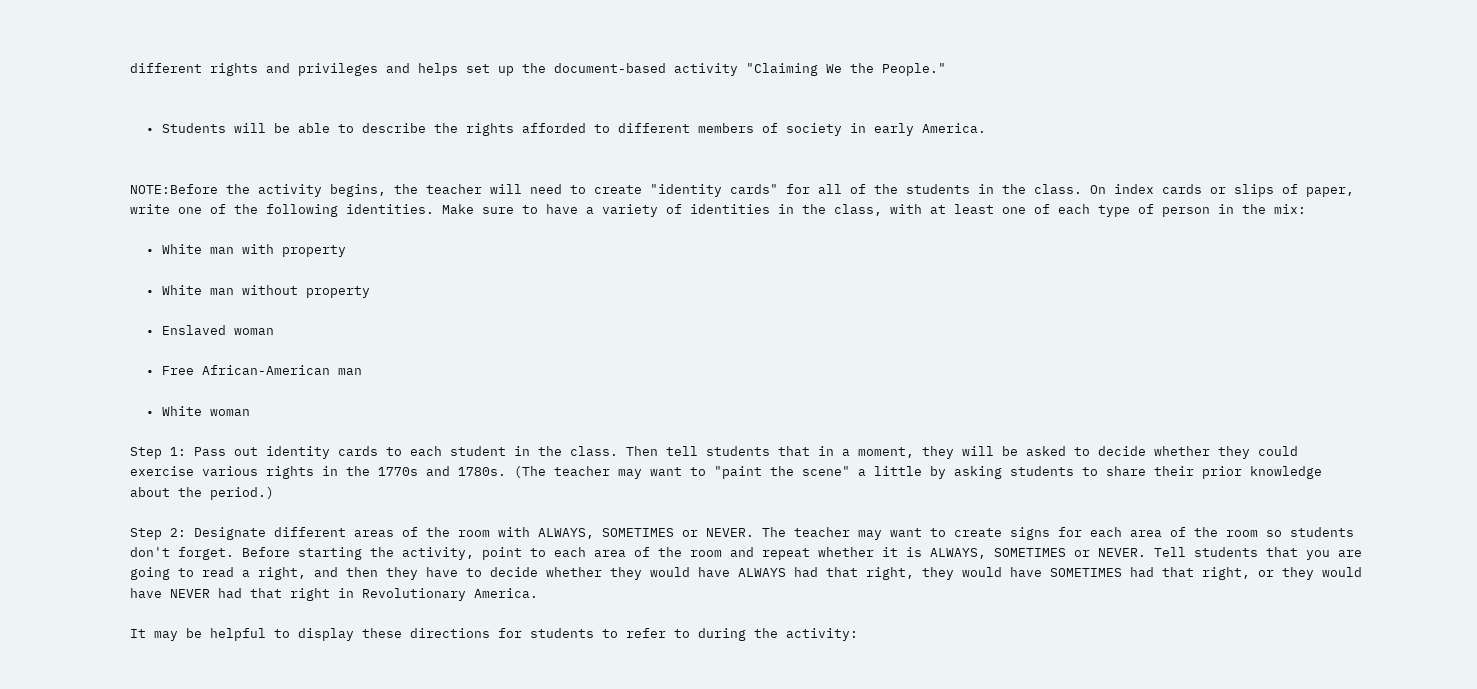different rights and privileges and helps set up the document-based activity "Claiming We the People."


  • Students will be able to describe the rights afforded to different members of society in early America.


NOTE:Before the activity begins, the teacher will need to create "identity cards" for all of the students in the class. On index cards or slips of paper, write one of the following identities. Make sure to have a variety of identities in the class, with at least one of each type of person in the mix:

  • White man with property

  • White man without property

  • Enslaved woman

  • Free African-American man

  • White woman

Step 1: Pass out identity cards to each student in the class. Then tell students that in a moment, they will be asked to decide whether they could exercise various rights in the 1770s and 1780s. (The teacher may want to "paint the scene" a little by asking students to share their prior knowledge about the period.)

Step 2: Designate different areas of the room with ALWAYS, SOMETIMES or NEVER. The teacher may want to create signs for each area of the room so students don't forget. Before starting the activity, point to each area of the room and repeat whether it is ALWAYS, SOMETIMES or NEVER. Tell students that you are going to read a right, and then they have to decide whether they would have ALWAYS had that right, they would have SOMETIMES had that right, or they would have NEVER had that right in Revolutionary America.

It may be helpful to display these directions for students to refer to during the activity: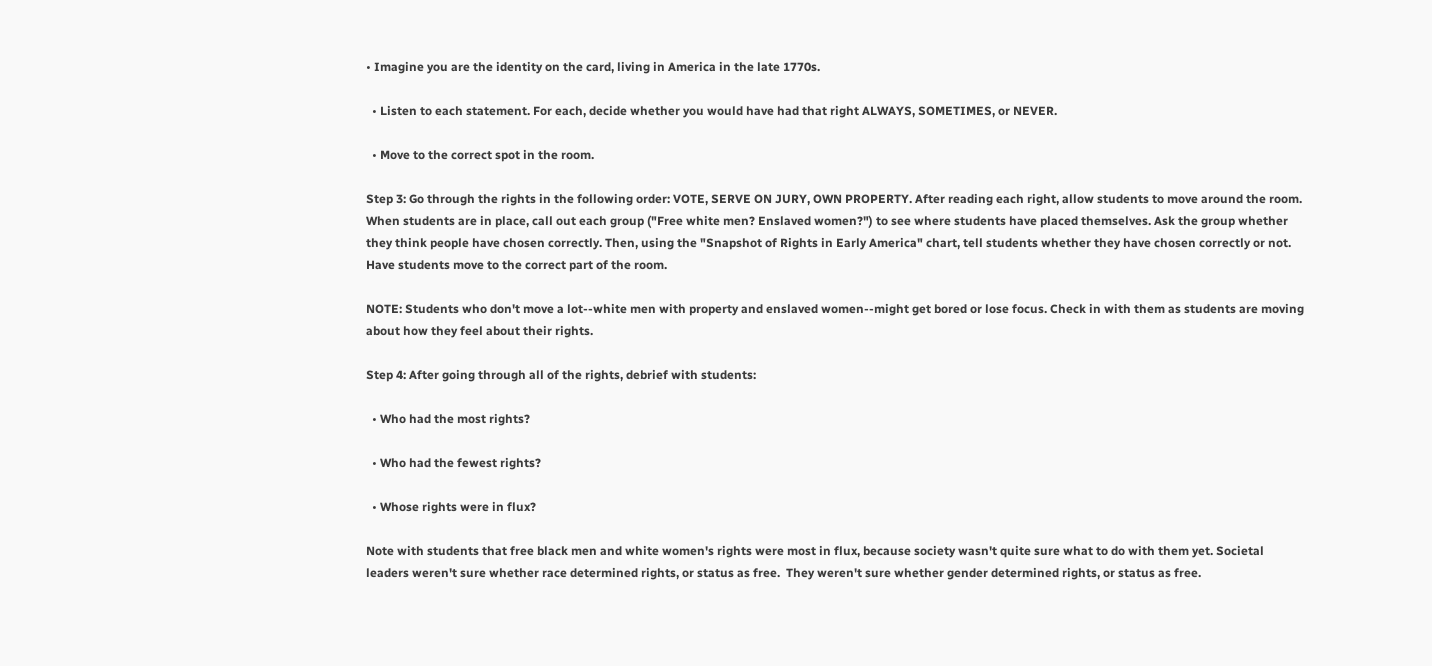• Imagine you are the identity on the card, living in America in the late 1770s.

  • Listen to each statement. For each, decide whether you would have had that right ALWAYS, SOMETIMES, or NEVER.

  • Move to the correct spot in the room.

Step 3: Go through the rights in the following order: VOTE, SERVE ON JURY, OWN PROPERTY. After reading each right, allow students to move around the room. When students are in place, call out each group ("Free white men? Enslaved women?") to see where students have placed themselves. Ask the group whether they think people have chosen correctly. Then, using the "Snapshot of Rights in Early America" chart, tell students whether they have chosen correctly or not. Have students move to the correct part of the room.

NOTE: Students who don't move a lot--white men with property and enslaved women--might get bored or lose focus. Check in with them as students are moving about how they feel about their rights.

Step 4: After going through all of the rights, debrief with students:

  • Who had the most rights?

  • Who had the fewest rights?

  • Whose rights were in flux?

Note with students that free black men and white women's rights were most in flux, because society wasn't quite sure what to do with them yet. Societal leaders weren't sure whether race determined rights, or status as free.  They weren't sure whether gender determined rights, or status as free.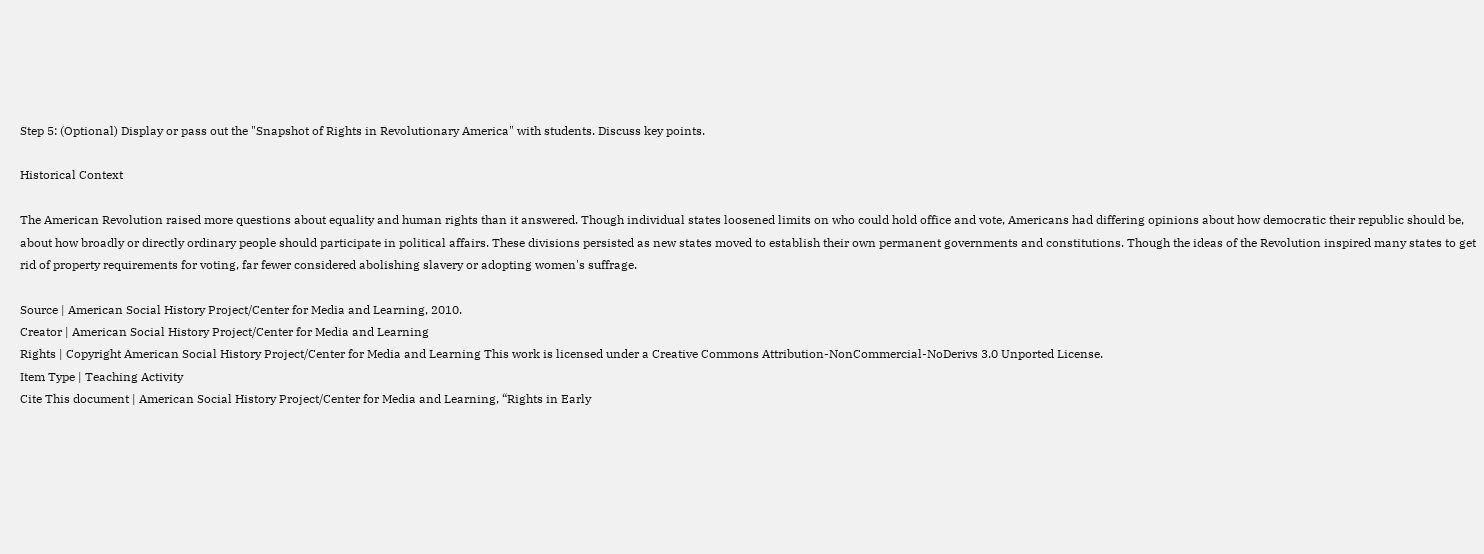Step 5: (Optional) Display or pass out the "Snapshot of Rights in Revolutionary America" with students. Discuss key points.

Historical Context

The American Revolution raised more questions about equality and human rights than it answered. Though individual states loosened limits on who could hold office and vote, Americans had differing opinions about how democratic their republic should be, about how broadly or directly ordinary people should participate in political affairs. These divisions persisted as new states moved to establish their own permanent governments and constitutions. Though the ideas of the Revolution inspired many states to get rid of property requirements for voting, far fewer considered abolishing slavery or adopting women's suffrage.

Source | American Social History Project/Center for Media and Learning, 2010.
Creator | American Social History Project/Center for Media and Learning
Rights | Copyright American Social History Project/Center for Media and Learning This work is licensed under a Creative Commons Attribution-NonCommercial-NoDerivs 3.0 Unported License.
Item Type | Teaching Activity
Cite This document | American Social History Project/Center for Media and Learning, “Rights in Early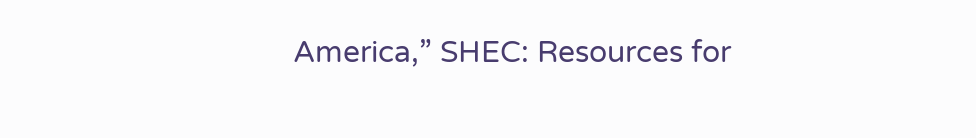America,” SHEC: Resources for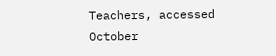Teachers, accessed October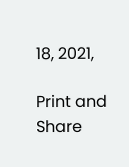18, 2021,

Print and Share